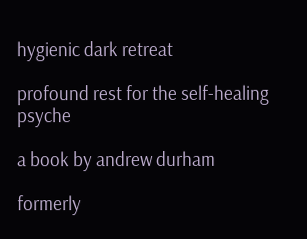hygienic dark retreat

profound rest for the self‑healing psyche

a book by andrew durham

formerly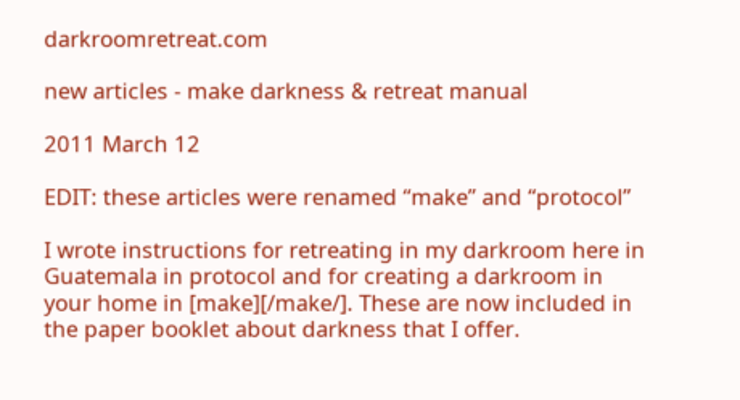darkroomretreat.com

new articles - make darkness & retreat manual

2011 March 12

EDIT: these articles were renamed “make” and “protocol”

I wrote instructions for retreating in my darkroom here in Guatemala in protocol and for creating a darkroom in your home in [make][/make/]. These are now included in the paper booklet about darkness that I offer.